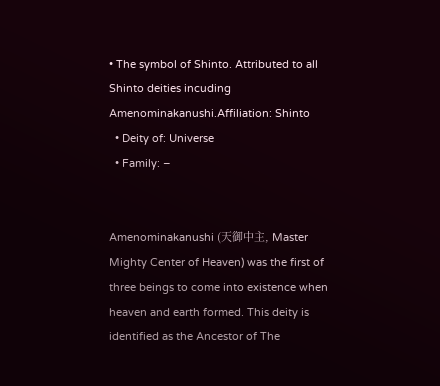• The symbol of Shinto. Attributed to all Shinto deities incuding Amenominakanushi.Affiliation: Shinto
  • Deity of: Universe
  • Family: –


Amenominakanushi (天御中主, Master Mighty Center of Heaven) was the first of three beings to come into existence when heaven and earth formed. This deity is identified as the Ancestor of The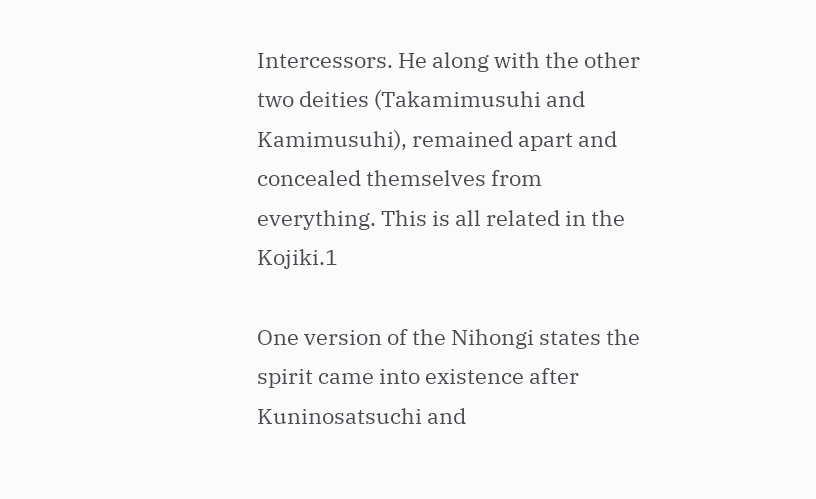Intercessors. He along with the other two deities (Takamimusuhi and Kamimusuhi), remained apart and concealed themselves from everything. This is all related in the Kojiki.1

One version of the Nihongi states the spirit came into existence after Kuninosatsuchi and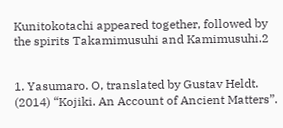Kunitokotachi appeared together, followed by the spirits Takamimusuhi and Kamimusuhi.2


1. Yasumaro. O, translated by Gustav Heldt. (2014) “Kojiki. An Account of Ancient Matters”.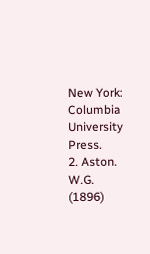New York: Columbia University Press.
2. Aston. W.G. (1896)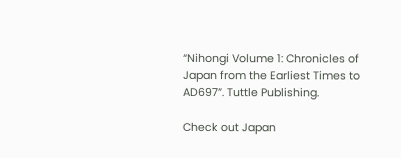“Nihongi Volume 1: Chronicles of Japan from the Earliest Times to AD697”. Tuttle Publishing.

Check out Japan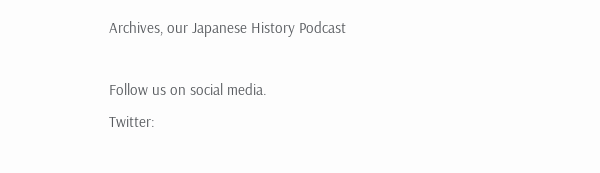Archives, our Japanese History Podcast

Follow us on social media.
Twitter: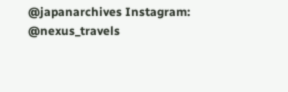@japanarchives Instagram: @nexus_travels